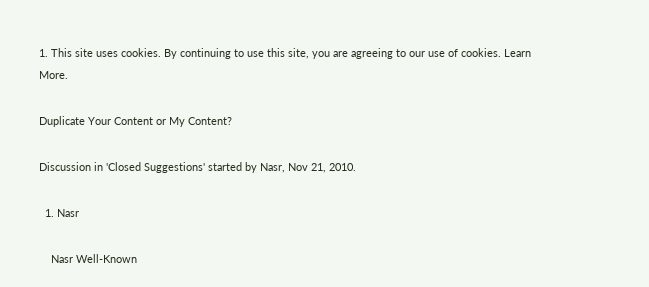1. This site uses cookies. By continuing to use this site, you are agreeing to our use of cookies. Learn More.

Duplicate Your Content or My Content?

Discussion in 'Closed Suggestions' started by Nasr, Nov 21, 2010.

  1. Nasr

    Nasr Well-Known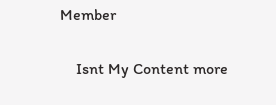Member

    Isnt My Content more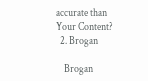accurate than Your Content?
  2. Brogan

    Brogan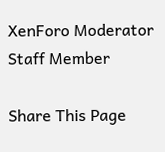XenForo Moderator Staff Member

Share This Page